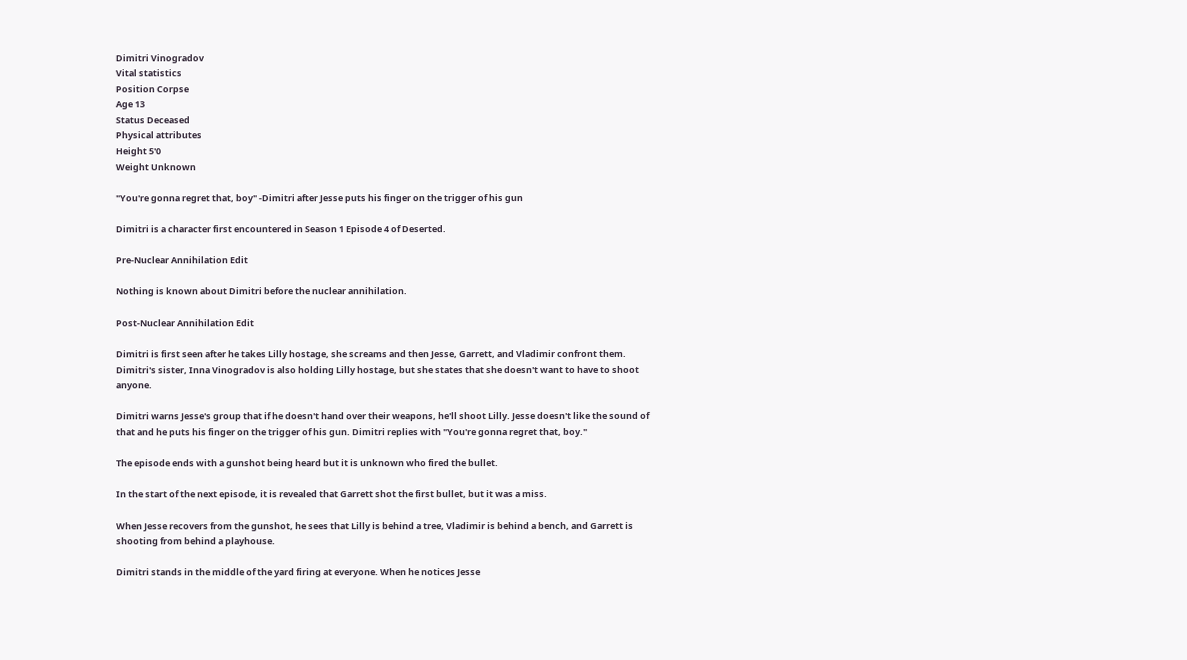Dimitri Vinogradov
Vital statistics
Position Corpse
Age 13
Status Deceased
Physical attributes
Height 5'0
Weight Unknown

"You're gonna regret that, boy" -Dimitri after Jesse puts his finger on the trigger of his gun

Dimitri is a character first encountered in Season 1 Episode 4 of Deserted.

Pre-Nuclear Annihilation Edit

Nothing is known about Dimitri before the nuclear annihilation.

Post-Nuclear Annihilation Edit

Dimitri is first seen after he takes Lilly hostage, she screams and then Jesse, Garrett, and Vladimir confront them. Dimitri's sister, Inna Vinogradov is also holding Lilly hostage, but she states that she doesn't want to have to shoot anyone.

Dimitri warns Jesse's group that if he doesn't hand over their weapons, he'll shoot Lilly. Jesse doesn't like the sound of that and he puts his finger on the trigger of his gun. Dimitri replies with "You're gonna regret that, boy."

The episode ends with a gunshot being heard but it is unknown who fired the bullet.

In the start of the next episode, it is revealed that Garrett shot the first bullet, but it was a miss.

When Jesse recovers from the gunshot, he sees that Lilly is behind a tree, Vladimir is behind a bench, and Garrett is shooting from behind a playhouse.

Dimitri stands in the middle of the yard firing at everyone. When he notices Jesse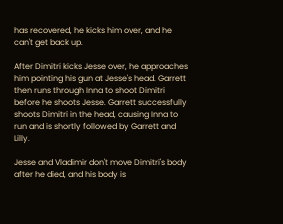has recovered, he kicks him over, and he can't get back up.

After Dimitri kicks Jesse over, he approaches him pointing his gun at Jesse's head. Garrett then runs through Inna to shoot Dimitri before he shoots Jesse. Garrett successfully shoots Dimitri in the head, causing Inna to run and is shortly followed by Garrett and Lilly.

Jesse and Vladimir don't move Dimitri's body after he died, and his body is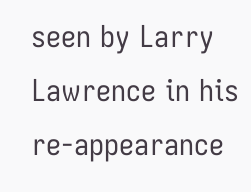seen by Larry Lawrence in his re-appearance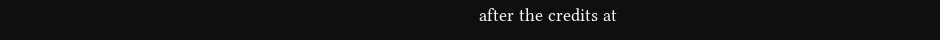after the credits at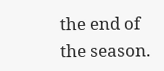the end of the season.